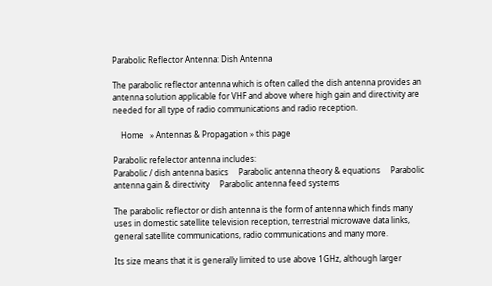Parabolic Reflector Antenna: Dish Antenna

The parabolic reflector antenna which is often called the dish antenna provides an antenna solution applicable for VHF and above where high gain and directivity are needed for all type of radio communications and radio reception.

    Home   » Antennas & Propagation » this page

Parabolic refelector antenna includes:
Parabolic / dish antenna basics     Parabolic antenna theory & equations     Parabolic antenna gain & directivity     Parabolic antenna feed systems

The parabolic reflector or dish antenna is the form of antenna which finds many uses in domestic satellite television reception, terrestrial microwave data links, general satellite communications, radio communications and many more.

Its size means that it is generally limited to use above 1GHz, although larger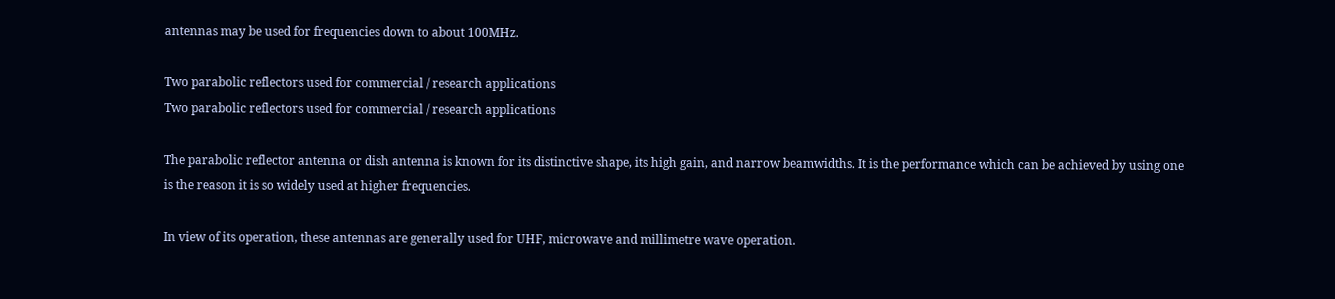antennas may be used for frequencies down to about 100MHz.

Two parabolic reflectors used for commercial / research applications
Two parabolic reflectors used for commercial / research applications

The parabolic reflector antenna or dish antenna is known for its distinctive shape, its high gain, and narrow beamwidths. It is the performance which can be achieved by using one is the reason it is so widely used at higher frequencies.

In view of its operation, these antennas are generally used for UHF, microwave and millimetre wave operation.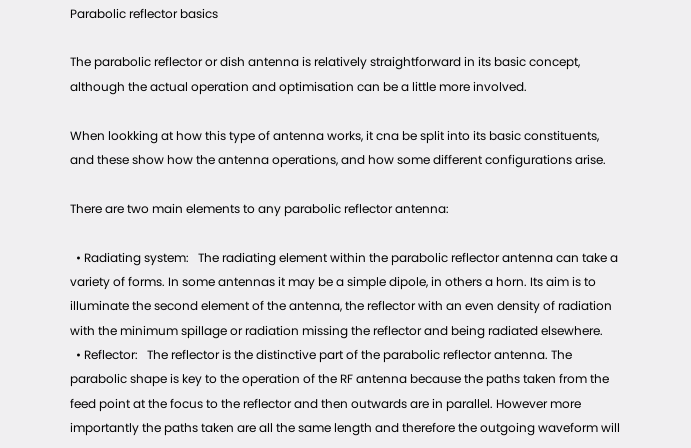Parabolic reflector basics

The parabolic reflector or dish antenna is relatively straightforward in its basic concept, although the actual operation and optimisation can be a little more involved.

When lookking at how this type of antenna works, it cna be split into its basic constituents, and these show how the antenna operations, and how some different configurations arise.

There are two main elements to any parabolic reflector antenna:

  • Radiating system:   The radiating element within the parabolic reflector antenna can take a variety of forms. In some antennas it may be a simple dipole, in others a horn. Its aim is to illuminate the second element of the antenna, the reflector with an even density of radiation with the minimum spillage or radiation missing the reflector and being radiated elsewhere.
  • Reflector:   The reflector is the distinctive part of the parabolic reflector antenna. The parabolic shape is key to the operation of the RF antenna because the paths taken from the feed point at the focus to the reflector and then outwards are in parallel. However more importantly the paths taken are all the same length and therefore the outgoing waveform will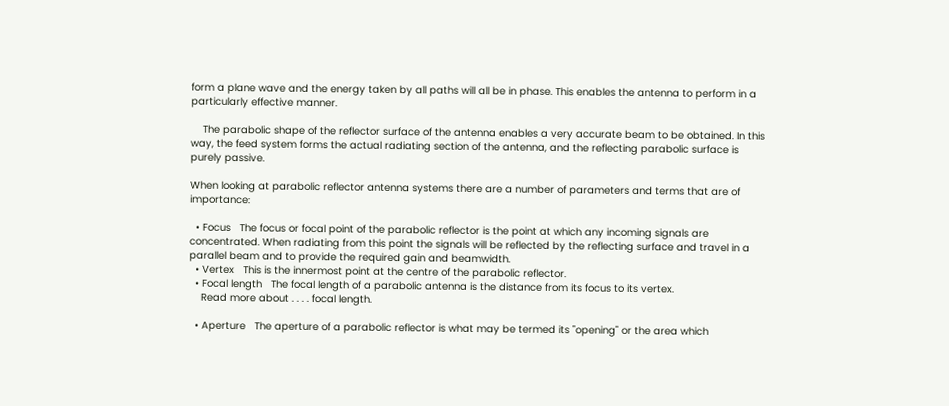form a plane wave and the energy taken by all paths will all be in phase. This enables the antenna to perform in a particularly effective manner.

    The parabolic shape of the reflector surface of the antenna enables a very accurate beam to be obtained. In this way, the feed system forms the actual radiating section of the antenna, and the reflecting parabolic surface is purely passive.

When looking at parabolic reflector antenna systems there are a number of parameters and terms that are of importance:

  • Focus   The focus or focal point of the parabolic reflector is the point at which any incoming signals are concentrated. When radiating from this point the signals will be reflected by the reflecting surface and travel in a parallel beam and to provide the required gain and beamwidth.
  • Vertex   This is the innermost point at the centre of the parabolic reflector.
  • Focal length   The focal length of a parabolic antenna is the distance from its focus to its vertex.
    Read more about . . . . focal length.

  • Aperture   The aperture of a parabolic reflector is what may be termed its "opening" or the area which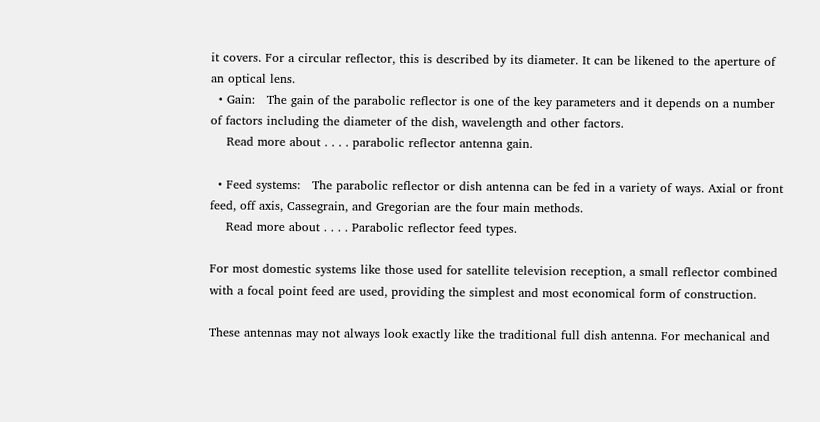it covers. For a circular reflector, this is described by its diameter. It can be likened to the aperture of an optical lens.
  • Gain:   The gain of the parabolic reflector is one of the key parameters and it depends on a number of factors including the diameter of the dish, wavelength and other factors.
    Read more about . . . . parabolic reflector antenna gain.

  • Feed systems:   The parabolic reflector or dish antenna can be fed in a variety of ways. Axial or front feed, off axis, Cassegrain, and Gregorian are the four main methods.
    Read more about . . . . Parabolic reflector feed types.

For most domestic systems like those used for satellite television reception, a small reflector combined with a focal point feed are used, providing the simplest and most economical form of construction.

These antennas may not always look exactly like the traditional full dish antenna. For mechanical and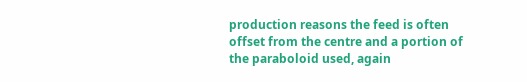production reasons the feed is often offset from the centre and a portion of the paraboloid used, again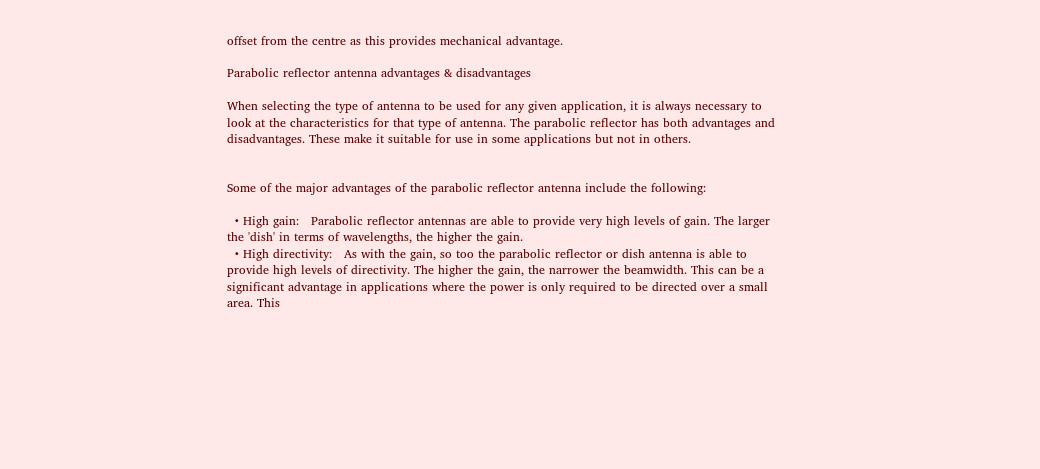offset from the centre as this provides mechanical advantage.

Parabolic reflector antenna advantages & disadvantages

When selecting the type of antenna to be used for any given application, it is always necessary to look at the characteristics for that type of antenna. The parabolic reflector has both advantages and disadvantages. These make it suitable for use in some applications but not in others.


Some of the major advantages of the parabolic reflector antenna include the following:

  • High gain:   Parabolic reflector antennas are able to provide very high levels of gain. The larger the 'dish' in terms of wavelengths, the higher the gain.
  • High directivity:   As with the gain, so too the parabolic reflector or dish antenna is able to provide high levels of directivity. The higher the gain, the narrower the beamwidth. This can be a significant advantage in applications where the power is only required to be directed over a small area. This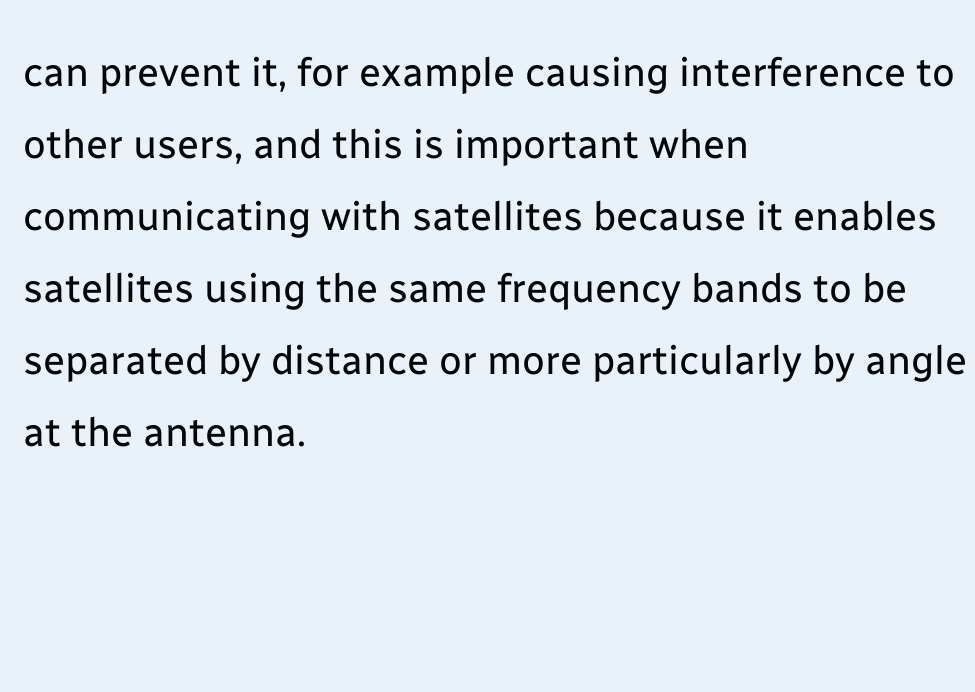can prevent it, for example causing interference to other users, and this is important when communicating with satellites because it enables satellites using the same frequency bands to be separated by distance or more particularly by angle at the antenna.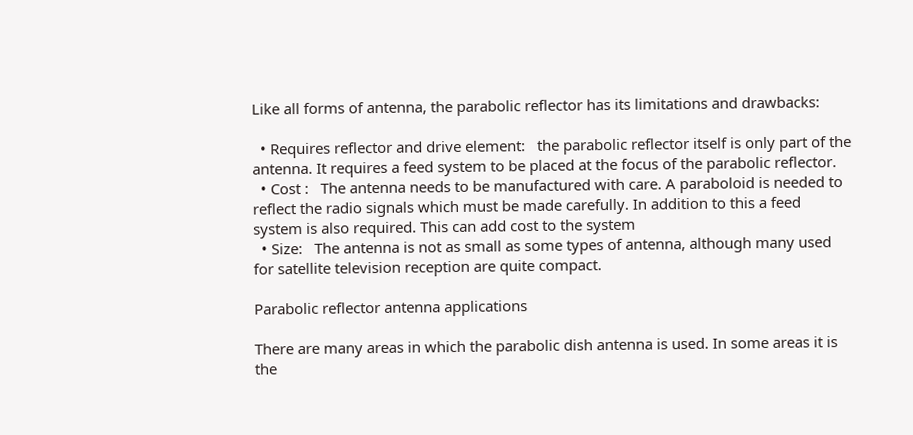Like all forms of antenna, the parabolic reflector has its limitations and drawbacks:

  • Requires reflector and drive element:   the parabolic reflector itself is only part of the antenna. It requires a feed system to be placed at the focus of the parabolic reflector.
  • Cost :   The antenna needs to be manufactured with care. A paraboloid is needed to reflect the radio signals which must be made carefully. In addition to this a feed system is also required. This can add cost to the system
  • Size:   The antenna is not as small as some types of antenna, although many used for satellite television reception are quite compact.

Parabolic reflector antenna applications

There are many areas in which the parabolic dish antenna is used. In some areas it is the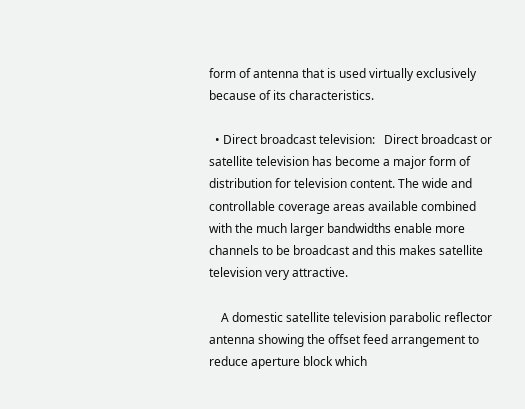form of antenna that is used virtually exclusively because of its characteristics.

  • Direct broadcast television:   Direct broadcast or satellite television has become a major form of distribution for television content. The wide and controllable coverage areas available combined with the much larger bandwidths enable more channels to be broadcast and this makes satellite television very attractive.

    A domestic satellite television parabolic reflector antenna showing the offset feed arrangement to reduce aperture block which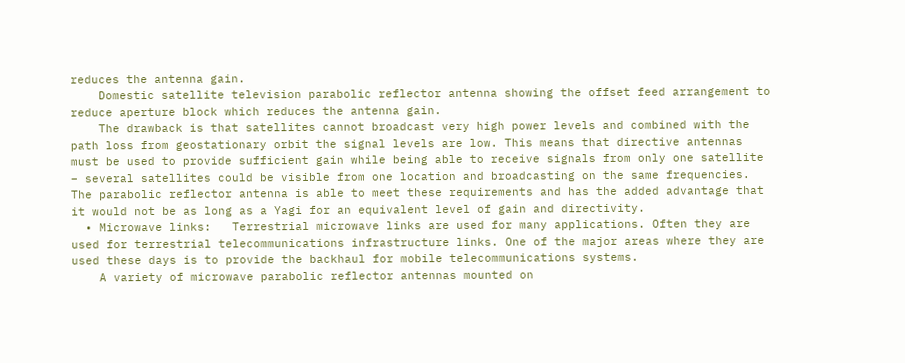reduces the antenna gain.
    Domestic satellite television parabolic reflector antenna showing the offset feed arrangement to reduce aperture block which reduces the antenna gain.
    The drawback is that satellites cannot broadcast very high power levels and combined with the path loss from geostationary orbit the signal levels are low. This means that directive antennas must be used to provide sufficient gain while being able to receive signals from only one satellite – several satellites could be visible from one location and broadcasting on the same frequencies. The parabolic reflector antenna is able to meet these requirements and has the added advantage that it would not be as long as a Yagi for an equivalent level of gain and directivity.
  • Microwave links:   Terrestrial microwave links are used for many applications. Often they are used for terrestrial telecommunications infrastructure links. One of the major areas where they are used these days is to provide the backhaul for mobile telecommunications systems.
    A variety of microwave parabolic reflector antennas mounted on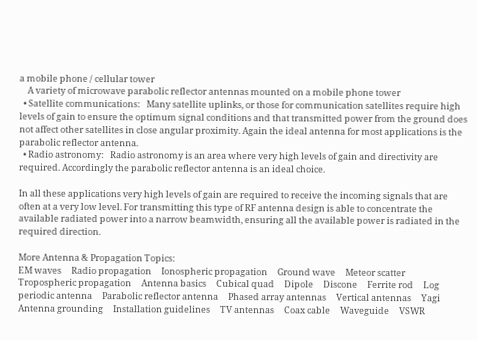a mobile phone / cellular tower
    A variety of microwave parabolic reflector antennas mounted on a mobile phone tower
  • Satellite communications:   Many satellite uplinks, or those for communication satellites require high levels of gain to ensure the optimum signal conditions and that transmitted power from the ground does not affect other satellites in close angular proximity. Again the ideal antenna for most applications is the parabolic reflector antenna.
  • Radio astronomy:   Radio astronomy is an area where very high levels of gain and directivity are required. Accordingly the parabolic reflector antenna is an ideal choice.

In all these applications very high levels of gain are required to receive the incoming signals that are often at a very low level. For transmitting this type of RF antenna design is able to concentrate the available radiated power into a narrow beamwidth, ensuring all the available power is radiated in the required direction.

More Antenna & Propagation Topics:
EM waves     Radio propagation     Ionospheric propagation     Ground wave     Meteor scatter     Tropospheric propagation     Antenna basics     Cubical quad     Dipole     Discone     Ferrite rod     Log periodic antenna     Parabolic reflector antenna     Phased array antennas     Vertical antennas     Yagi     Antenna grounding     Installation guidelines     TV antennas     Coax cable     Waveguide     VSWR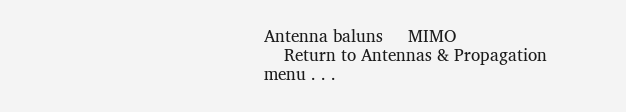Antenna baluns     MIMO
    Return to Antennas & Propagation menu . . .